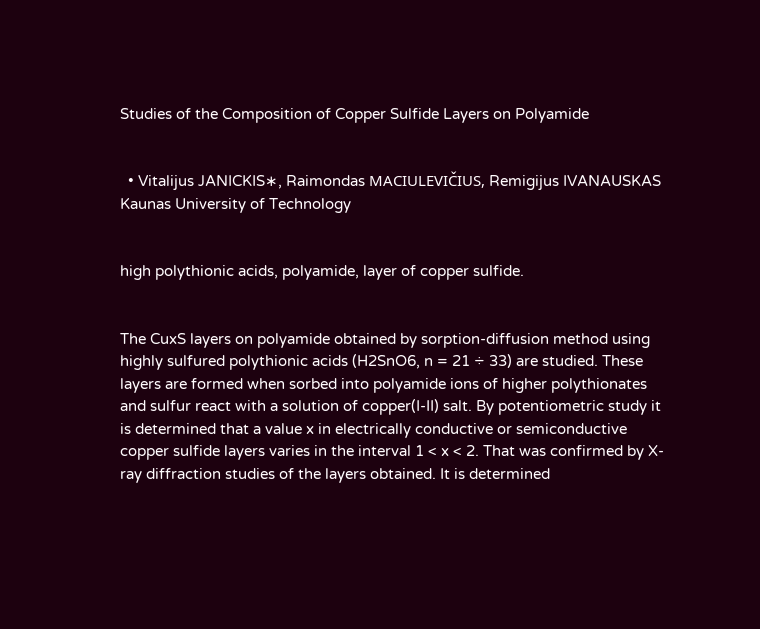Studies of the Composition of Copper Sulfide Layers on Polyamide


  • Vitalijus JANICKIS∗, Raimondas MACIULEVIČIUS, Remigijus IVANAUSKAS Kaunas University of Technology


high polythionic acids, polyamide, layer of copper sulfide.


The CuxS layers on polyamide obtained by sorption-diffusion method using highly sulfured polythionic acids (H2SnO6, n = 21 ÷ 33) are studied. These layers are formed when sorbed into polyamide ions of higher polythionates and sulfur react with a solution of copper(I-II) salt. By potentiometric study it is determined that a value x in electrically conductive or semiconductive copper sulfide layers varies in the interval 1 < x < 2. That was confirmed by X-ray diffraction studies of the layers obtained. It is determined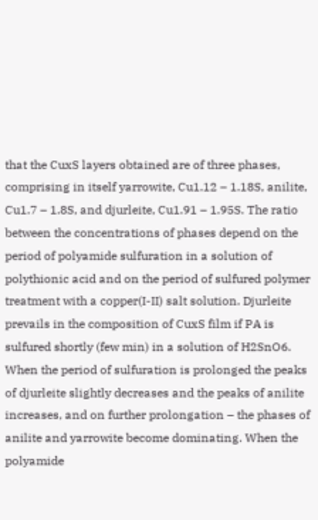that the CuxS layers obtained are of three phases, comprising in itself yarrowite, Cu1.12 – 1.18S, anilite, Cu1.7 – 1.8S, and djurleite, Cu1.91 – 1.95S. The ratio between the concentrations of phases depend on the period of polyamide sulfuration in a solution of polythionic acid and on the period of sulfured polymer treatment with a copper(I-II) salt solution. Djurleite prevails in the composition of CuxS film if PA is sulfured shortly (few min) in a solution of H2SnO6. When the period of sulfuration is prolonged the peaks of djurleite slightly decreases and the peaks of anilite increases, and on further prolongation – the phases of anilite and yarrowite become dominating. When the polyamide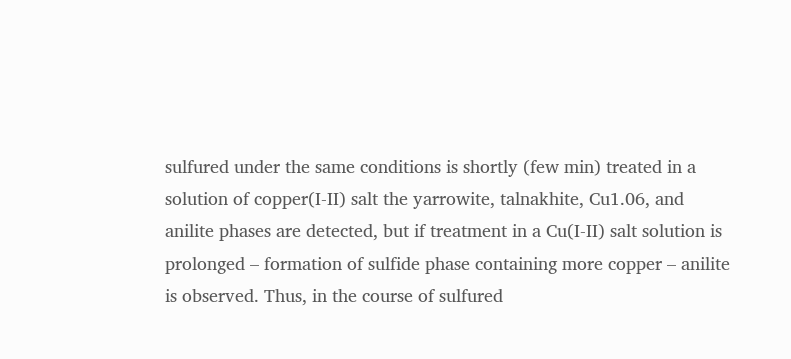sulfured under the same conditions is shortly (few min) treated in a solution of copper(I-II) salt the yarrowite, talnakhite, Cu1.06, and anilite phases are detected, but if treatment in a Cu(I-II) salt solution is prolonged – formation of sulfide phase containing more copper – anilite is observed. Thus, in the course of sulfured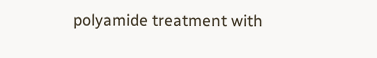polyamide treatment with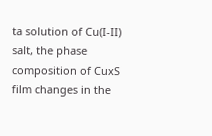ta solution of Cu(I-II) salt, the phase composition of CuxS film changes in the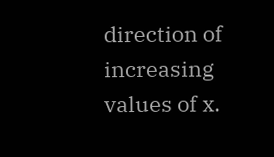direction of increasing values of x.